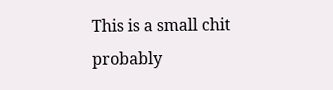This is a small chit probably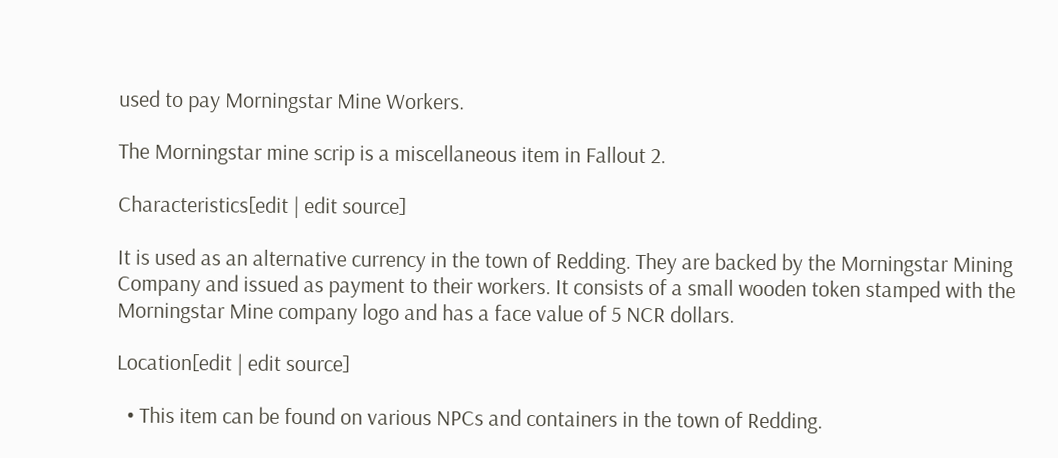used to pay Morningstar Mine Workers.

The Morningstar mine scrip is a miscellaneous item in Fallout 2.

Characteristics[edit | edit source]

It is used as an alternative currency in the town of Redding. They are backed by the Morningstar Mining Company and issued as payment to their workers. It consists of a small wooden token stamped with the Morningstar Mine company logo and has a face value of 5 NCR dollars.

Location[edit | edit source]

  • This item can be found on various NPCs and containers in the town of Redding.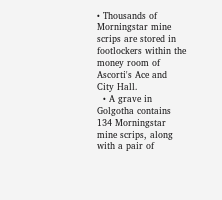• Thousands of Morningstar mine scrips are stored in footlockers within the money room of Ascorti's Ace and City Hall.
  • A grave in Golgotha contains 134 Morningstar mine scrips, along with a pair of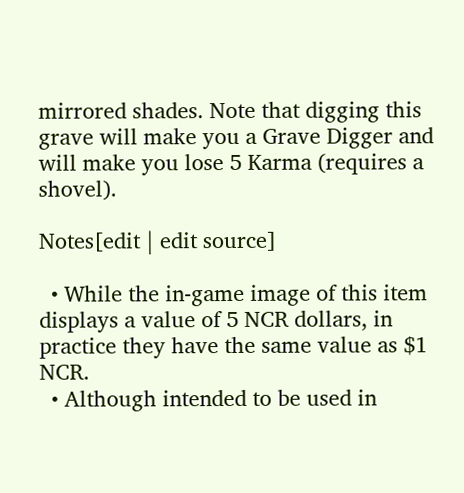mirrored shades. Note that digging this grave will make you a Grave Digger and will make you lose 5 Karma (requires a shovel).

Notes[edit | edit source]

  • While the in-game image of this item displays a value of 5 NCR dollars, in practice they have the same value as $1 NCR.
  • Although intended to be used in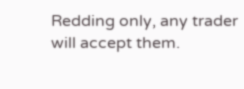Redding only, any trader will accept them.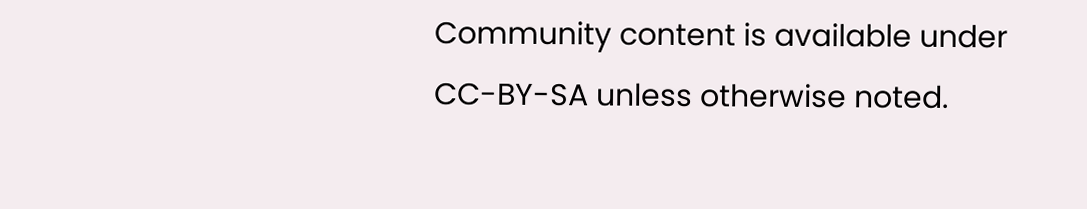Community content is available under CC-BY-SA unless otherwise noted.